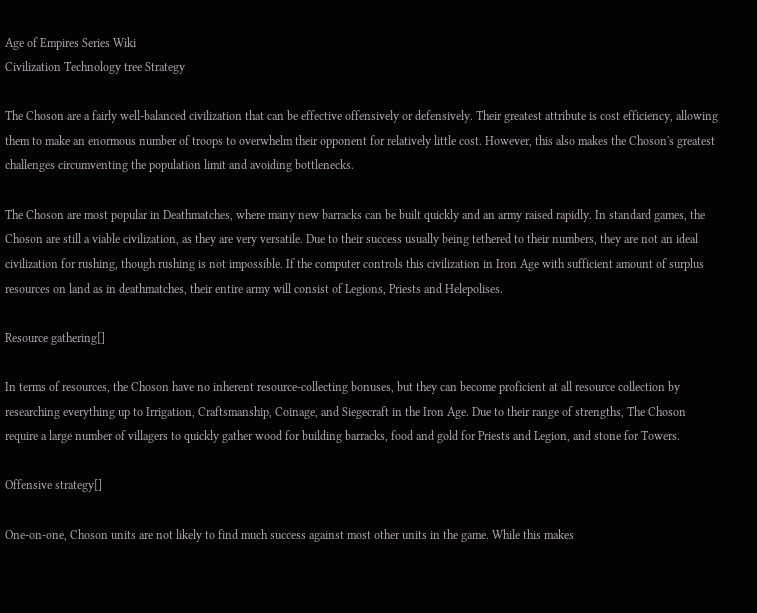Age of Empires Series Wiki
Civilization Technology tree Strategy

The Choson are a fairly well-balanced civilization that can be effective offensively or defensively. Their greatest attribute is cost efficiency, allowing them to make an enormous number of troops to overwhelm their opponent for relatively little cost. However, this also makes the Choson's greatest challenges circumventing the population limit and avoiding bottlenecks.

The Choson are most popular in Deathmatches, where many new barracks can be built quickly and an army raised rapidly. In standard games, the Choson are still a viable civilization, as they are very versatile. Due to their success usually being tethered to their numbers, they are not an ideal civilization for rushing, though rushing is not impossible. If the computer controls this civilization in Iron Age with sufficient amount of surplus resources on land as in deathmatches, their entire army will consist of Legions, Priests and Helepolises.

Resource gathering[]

In terms of resources, the Choson have no inherent resource-collecting bonuses, but they can become proficient at all resource collection by researching everything up to Irrigation, Craftsmanship, Coinage, and Siegecraft in the Iron Age. Due to their range of strengths, The Choson require a large number of villagers to quickly gather wood for building barracks, food and gold for Priests and Legion, and stone for Towers.

Offensive strategy[]

One-on-one, Choson units are not likely to find much success against most other units in the game. While this makes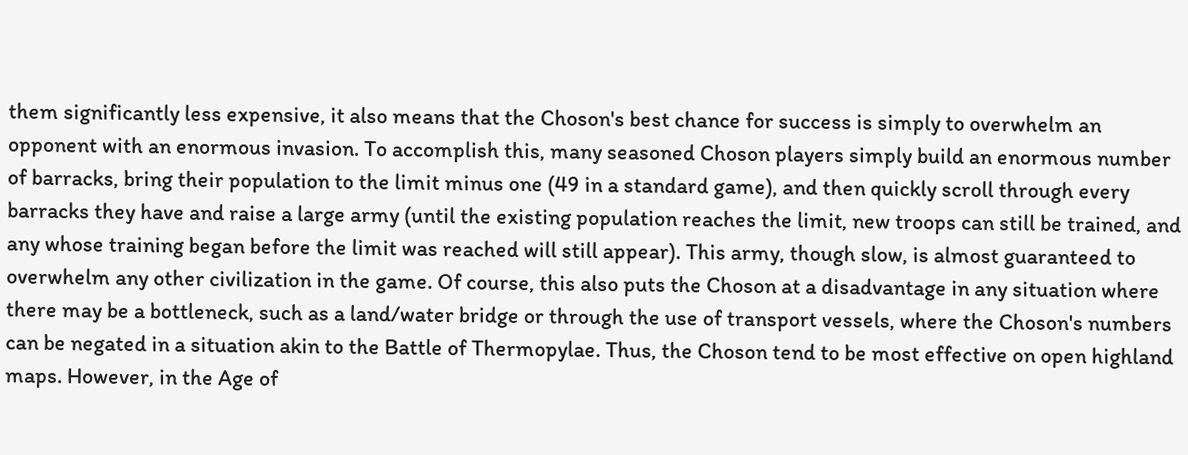them significantly less expensive, it also means that the Choson's best chance for success is simply to overwhelm an opponent with an enormous invasion. To accomplish this, many seasoned Choson players simply build an enormous number of barracks, bring their population to the limit minus one (49 in a standard game), and then quickly scroll through every barracks they have and raise a large army (until the existing population reaches the limit, new troops can still be trained, and any whose training began before the limit was reached will still appear). This army, though slow, is almost guaranteed to overwhelm any other civilization in the game. Of course, this also puts the Choson at a disadvantage in any situation where there may be a bottleneck, such as a land/water bridge or through the use of transport vessels, where the Choson's numbers can be negated in a situation akin to the Battle of Thermopylae. Thus, the Choson tend to be most effective on open highland maps. However, in the Age of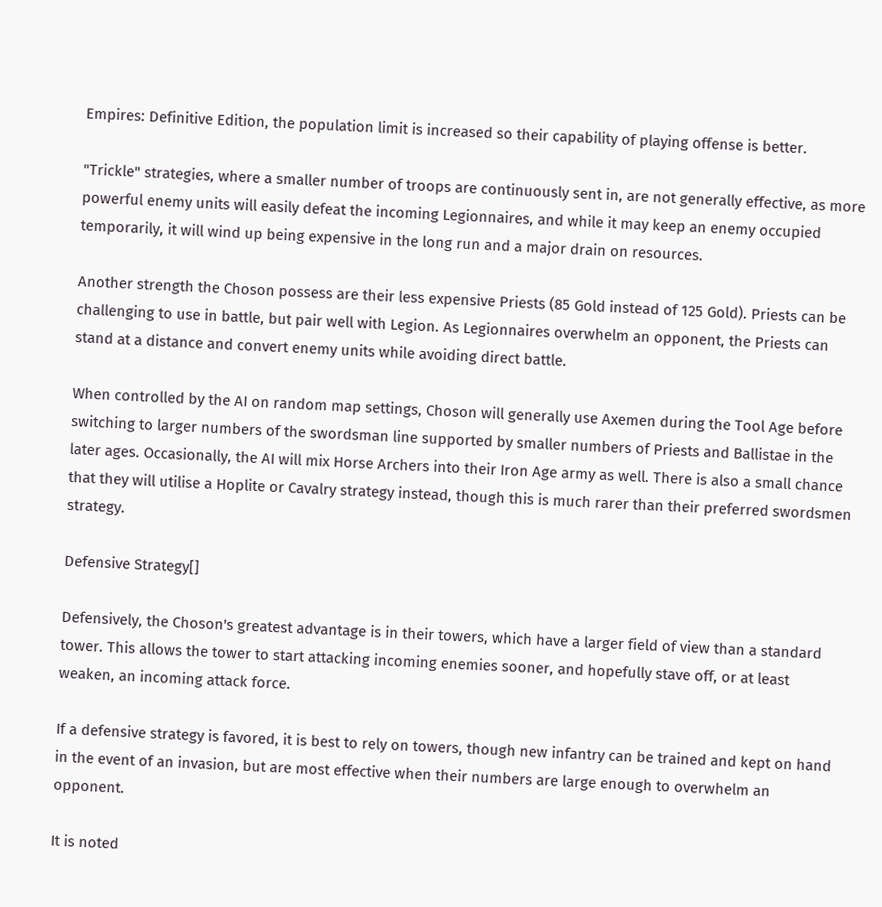Empires: Definitive Edition, the population limit is increased so their capability of playing offense is better.

"Trickle" strategies, where a smaller number of troops are continuously sent in, are not generally effective, as more powerful enemy units will easily defeat the incoming Legionnaires, and while it may keep an enemy occupied temporarily, it will wind up being expensive in the long run and a major drain on resources.

Another strength the Choson possess are their less expensive Priests (85 Gold instead of 125 Gold). Priests can be challenging to use in battle, but pair well with Legion. As Legionnaires overwhelm an opponent, the Priests can stand at a distance and convert enemy units while avoiding direct battle.

When controlled by the AI on random map settings, Choson will generally use Axemen during the Tool Age before switching to larger numbers of the swordsman line supported by smaller numbers of Priests and Ballistae in the later ages. Occasionally, the AI will mix Horse Archers into their Iron Age army as well. There is also a small chance that they will utilise a Hoplite or Cavalry strategy instead, though this is much rarer than their preferred swordsmen strategy.

Defensive Strategy[]

Defensively, the Choson's greatest advantage is in their towers, which have a larger field of view than a standard tower. This allows the tower to start attacking incoming enemies sooner, and hopefully stave off, or at least weaken, an incoming attack force.

If a defensive strategy is favored, it is best to rely on towers, though new infantry can be trained and kept on hand in the event of an invasion, but are most effective when their numbers are large enough to overwhelm an opponent.

It is noted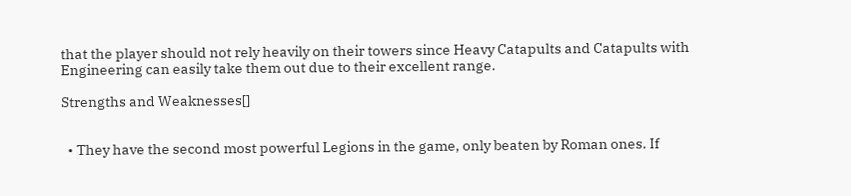that the player should not rely heavily on their towers since Heavy Catapults and Catapults with Engineering can easily take them out due to their excellent range.

Strengths and Weaknesses[]


  • They have the second most powerful Legions in the game, only beaten by Roman ones. If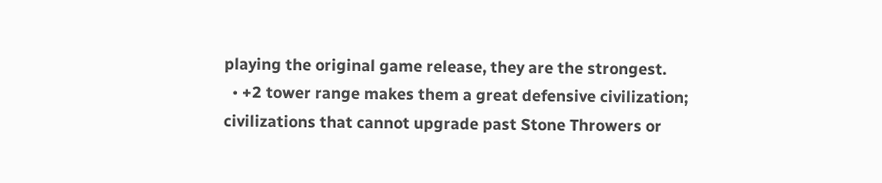playing the original game release, they are the strongest.
  • +2 tower range makes them a great defensive civilization; civilizations that cannot upgrade past Stone Throwers or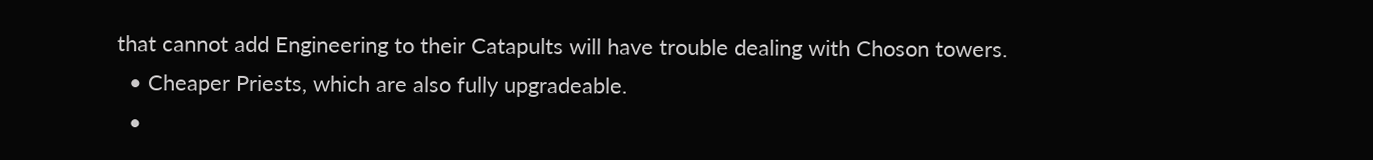that cannot add Engineering to their Catapults will have trouble dealing with Choson towers.
  • Cheaper Priests, which are also fully upgradeable.
  •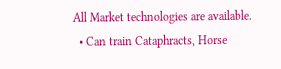All Market technologies are available.
  • Can train Cataphracts, Horse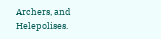Archers, and Helepolises.